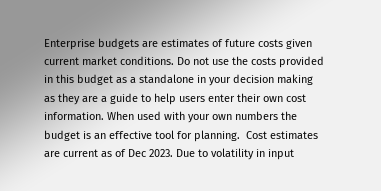Enterprise budgets are estimates of future costs given current market conditions. Do not use the costs provided in this budget as a standalone in your decision making as they are a guide to help users enter their own cost information. When used with your own numbers the budget is an effective tool for planning.  Cost estimates are current as of Dec 2023. Due to volatility in input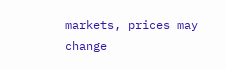markets, prices may change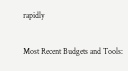rapidly

Most Recent Budgets and Tools: